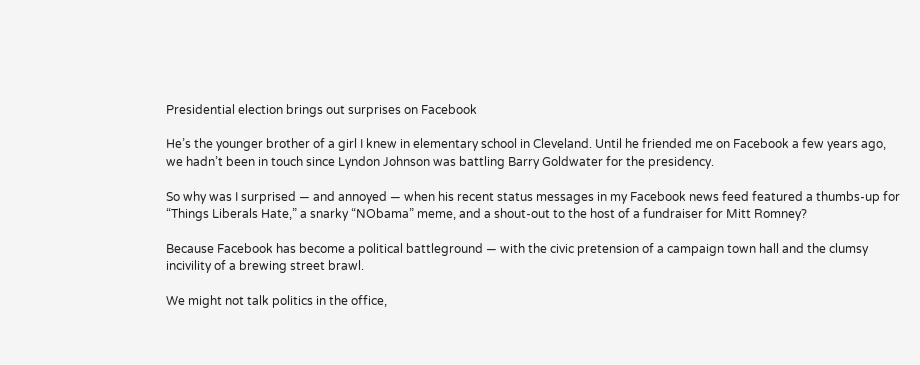Presidential election brings out surprises on Facebook

He’s the younger brother of a girl I knew in elementary school in Cleveland. Until he friended me on Facebook a few years ago, we hadn’t been in touch since Lyndon Johnson was battling Barry Goldwater for the presidency.

So why was I surprised — and annoyed — when his recent status messages in my Facebook news feed featured a thumbs-up for “Things Liberals Hate,” a snarky “NObama” meme, and a shout-out to the host of a fundraiser for Mitt Romney?

Because Facebook has become a political battleground — with the civic pretension of a campaign town hall and the clumsy incivility of a brewing street brawl.

We might not talk politics in the office,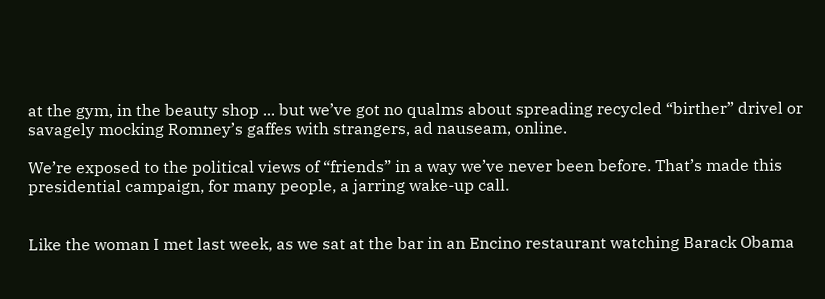at the gym, in the beauty shop ... but we’ve got no qualms about spreading recycled “birther” drivel or savagely mocking Romney’s gaffes with strangers, ad nauseam, online.

We’re exposed to the political views of “friends” in a way we’ve never been before. That’s made this presidential campaign, for many people, a jarring wake-up call.


Like the woman I met last week, as we sat at the bar in an Encino restaurant watching Barack Obama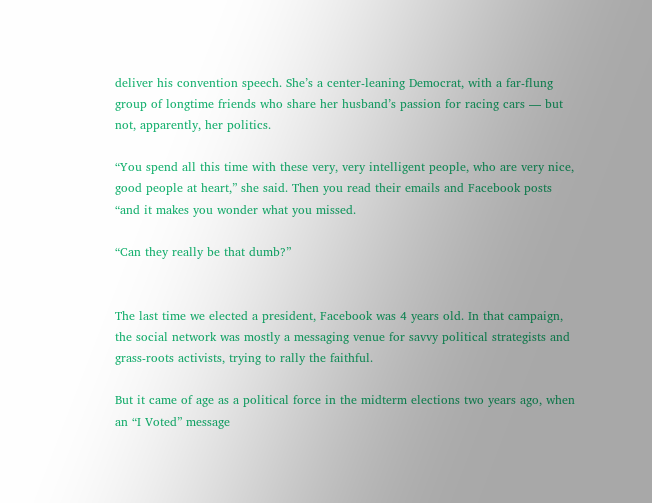deliver his convention speech. She’s a center-leaning Democrat, with a far-flung group of longtime friends who share her husband’s passion for racing cars — but not, apparently, her politics.

“You spend all this time with these very, very intelligent people, who are very nice, good people at heart,” she said. Then you read their emails and Facebook posts “and it makes you wonder what you missed.

“Can they really be that dumb?”


The last time we elected a president, Facebook was 4 years old. In that campaign, the social network was mostly a messaging venue for savvy political strategists and grass-roots activists, trying to rally the faithful.

But it came of age as a political force in the midterm elections two years ago, when an “I Voted” message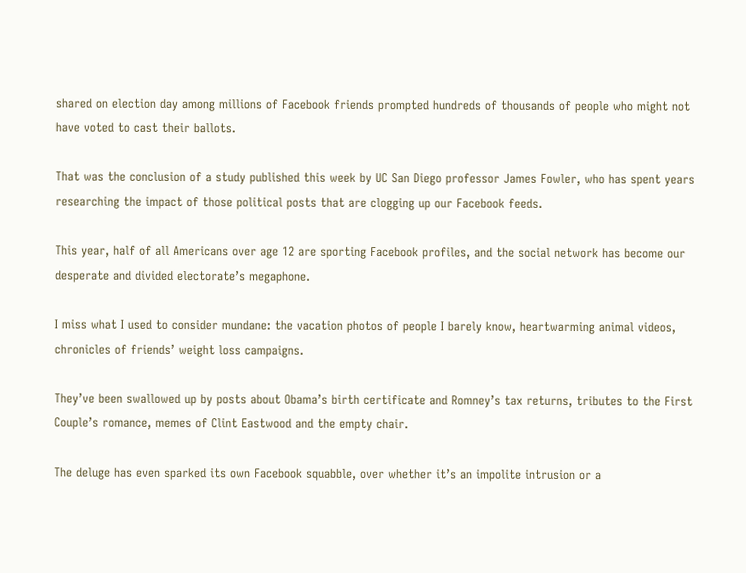shared on election day among millions of Facebook friends prompted hundreds of thousands of people who might not have voted to cast their ballots.

That was the conclusion of a study published this week by UC San Diego professor James Fowler, who has spent years researching the impact of those political posts that are clogging up our Facebook feeds.

This year, half of all Americans over age 12 are sporting Facebook profiles, and the social network has become our desperate and divided electorate’s megaphone.

I miss what I used to consider mundane: the vacation photos of people I barely know, heartwarming animal videos, chronicles of friends’ weight loss campaigns.

They’ve been swallowed up by posts about Obama’s birth certificate and Romney’s tax returns, tributes to the First Couple’s romance, memes of Clint Eastwood and the empty chair.

The deluge has even sparked its own Facebook squabble, over whether it’s an impolite intrusion or a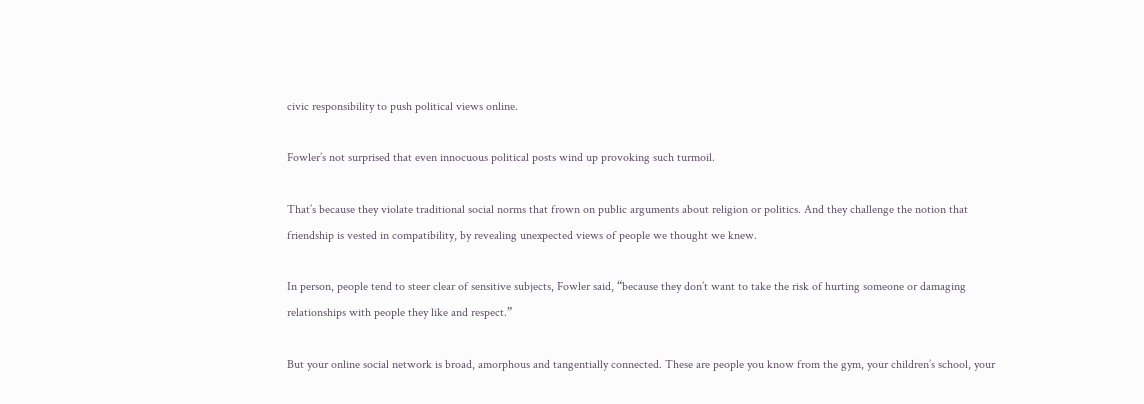civic responsibility to push political views online.

Fowler’s not surprised that even innocuous political posts wind up provoking such turmoil.

That’s because they violate traditional social norms that frown on public arguments about religion or politics. And they challenge the notion that friendship is vested in compatibility, by revealing unexpected views of people we thought we knew.

In person, people tend to steer clear of sensitive subjects, Fowler said, “because they don’t want to take the risk of hurting someone or damaging relationships with people they like and respect.”

But your online social network is broad, amorphous and tangentially connected. These are people you know from the gym, your children’s school, your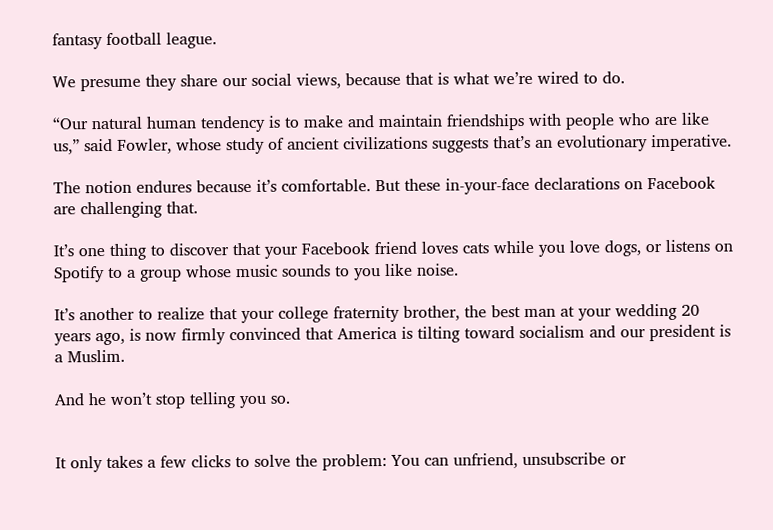fantasy football league.

We presume they share our social views, because that is what we’re wired to do.

“Our natural human tendency is to make and maintain friendships with people who are like us,” said Fowler, whose study of ancient civilizations suggests that’s an evolutionary imperative.

The notion endures because it’s comfortable. But these in-your-face declarations on Facebook are challenging that.

It’s one thing to discover that your Facebook friend loves cats while you love dogs, or listens on Spotify to a group whose music sounds to you like noise.

It’s another to realize that your college fraternity brother, the best man at your wedding 20 years ago, is now firmly convinced that America is tilting toward socialism and our president is a Muslim.

And he won’t stop telling you so.


It only takes a few clicks to solve the problem: You can unfriend, unsubscribe or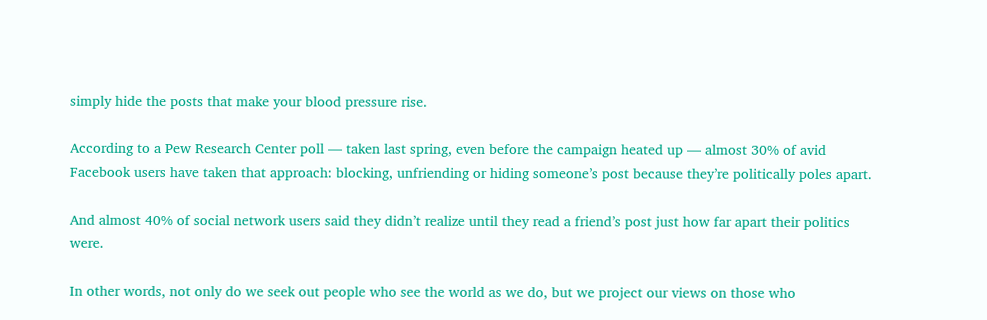simply hide the posts that make your blood pressure rise.

According to a Pew Research Center poll — taken last spring, even before the campaign heated up — almost 30% of avid Facebook users have taken that approach: blocking, unfriending or hiding someone’s post because they’re politically poles apart.

And almost 40% of social network users said they didn’t realize until they read a friend’s post just how far apart their politics were.

In other words, not only do we seek out people who see the world as we do, but we project our views on those who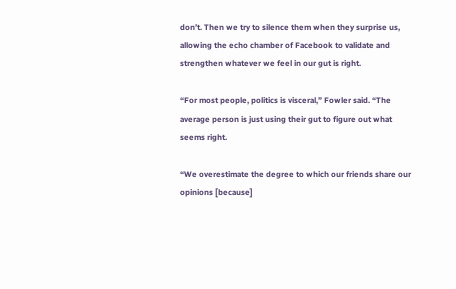don’t. Then we try to silence them when they surprise us, allowing the echo chamber of Facebook to validate and strengthen whatever we feel in our gut is right.

“For most people, politics is visceral,” Fowler said. “The average person is just using their gut to figure out what seems right.

“We overestimate the degree to which our friends share our opinions [because]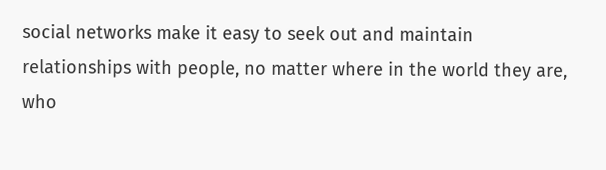social networks make it easy to seek out and maintain relationships with people, no matter where in the world they are, who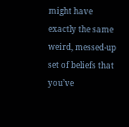might have exactly the same weird, messed-up set of beliefs that you’ve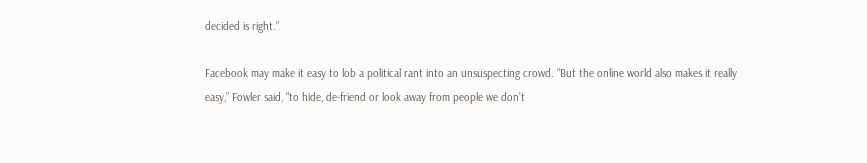decided is right.”

Facebook may make it easy to lob a political rant into an unsuspecting crowd. “But the online world also makes it really easy,” Fowler said, “to hide, de-friend or look away from people we don’t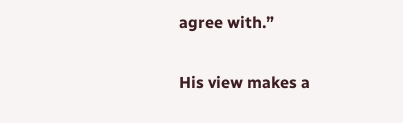agree with.”

His view makes a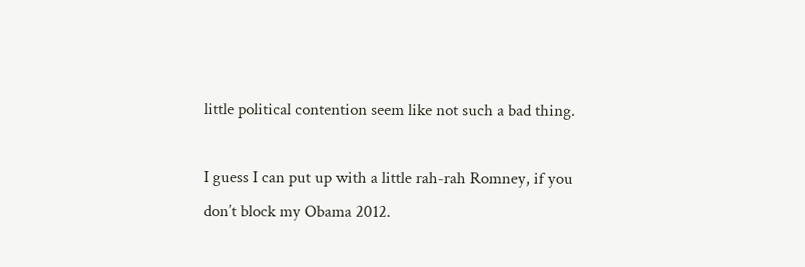little political contention seem like not such a bad thing.

I guess I can put up with a little rah-rah Romney, if you don’t block my Obama 2012.